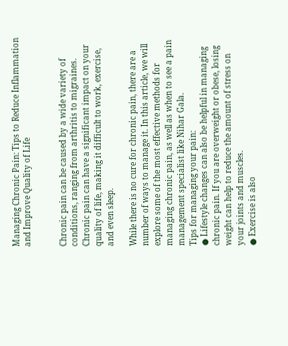Managing Chronic Pain: Tips to Reduce Inflammation and Improve Quality of Life


Chronic pain can be caused by a wide variety of conditions, ranging from arthritis to migraines. Chronic pain can have a significant impact on your quality of life, making it difficult to work, exercise, and even sleep.

While there is no cure for chronic pain, there are a number of ways to manage it. In this article, we will explore some of the most effective methods for managing chronic pain, as well as when to see a pain management specialist like Nihar Gala.
Tips for managing your pain:
● Lifestyle changes can also be helpful in managing chronic pain. If you are overweight or obese, losing weight can help to reduce the amount of stress on your joints and muscles.
● Exercise is also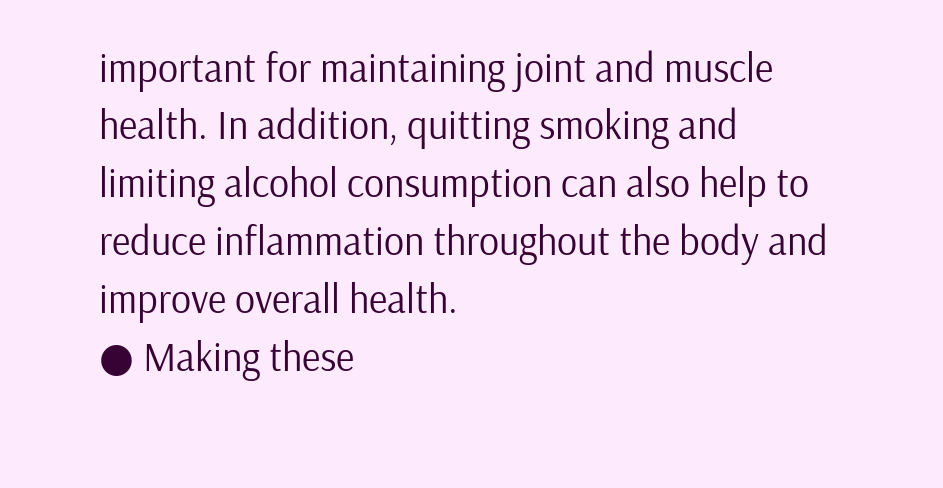important for maintaining joint and muscle health. In addition, quitting smoking and limiting alcohol consumption can also help to reduce inflammation throughout the body and improve overall health.
● Making these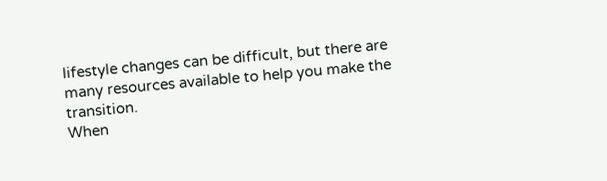lifestyle changes can be difficult, but there are many resources available to help you make the transition.
When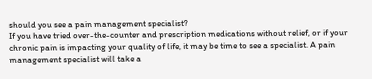should you see a pain management specialist?
If you have tried over-the-counter and prescription medications without relief, or if your chronic pain is impacting your quality of life, it may be time to see a specialist. A pain management specialist will take a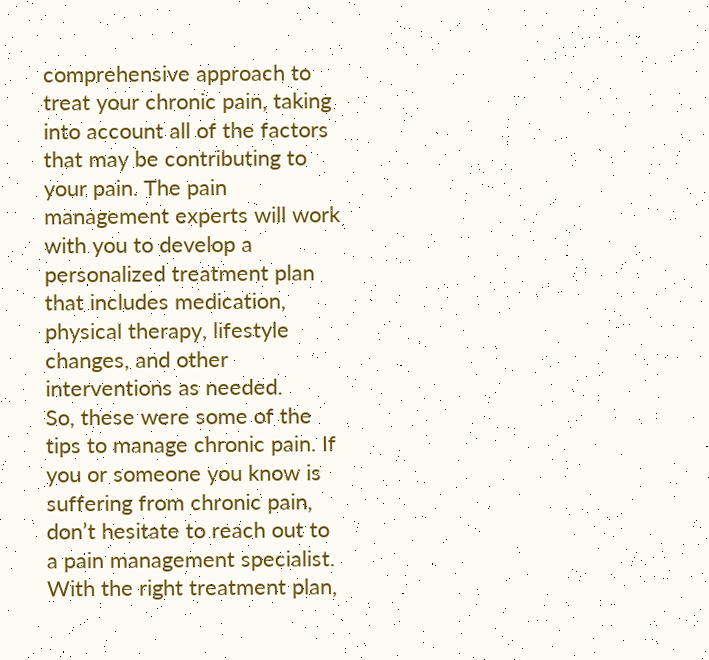comprehensive approach to treat your chronic pain, taking into account all of the factors that may be contributing to your pain. The pain management experts will work with you to develop a personalized treatment plan that includes medication, physical therapy, lifestyle changes, and other interventions as needed.
So, these were some of the tips to manage chronic pain. If you or someone you know is suffering from chronic pain, don’t hesitate to reach out to a pain management specialist. With the right treatment plan,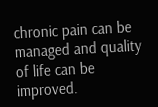chronic pain can be managed and quality of life can be improved.